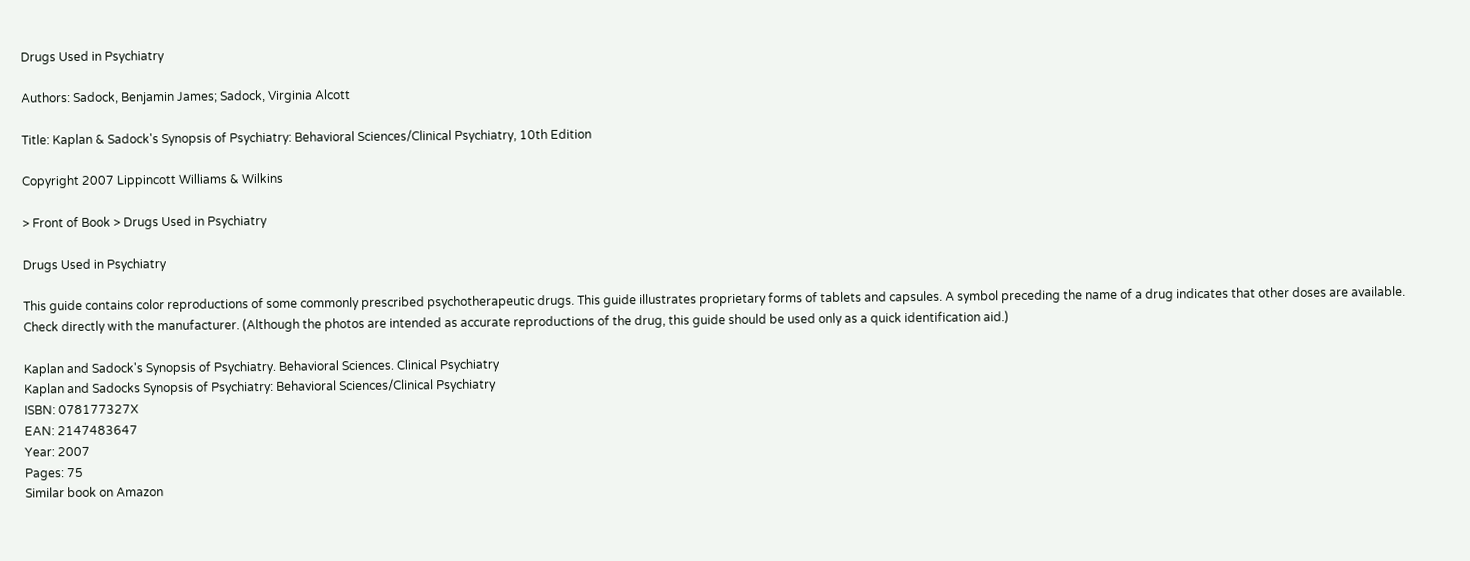Drugs Used in Psychiatry

Authors: Sadock, Benjamin James; Sadock, Virginia Alcott

Title: Kaplan & Sadock's Synopsis of Psychiatry: Behavioral Sciences/Clinical Psychiatry, 10th Edition

Copyright 2007 Lippincott Williams & Wilkins

> Front of Book > Drugs Used in Psychiatry

Drugs Used in Psychiatry

This guide contains color reproductions of some commonly prescribed psychotherapeutic drugs. This guide illustrates proprietary forms of tablets and capsules. A symbol preceding the name of a drug indicates that other doses are available. Check directly with the manufacturer. (Although the photos are intended as accurate reproductions of the drug, this guide should be used only as a quick identification aid.)

Kaplan and Sadock's Synopsis of Psychiatry. Behavioral Sciences. Clinical Psychiatry
Kaplan and Sadocks Synopsis of Psychiatry: Behavioral Sciences/Clinical Psychiatry
ISBN: 078177327X
EAN: 2147483647
Year: 2007
Pages: 75
Similar book on Amazon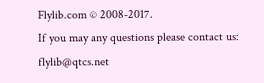Flylib.com © 2008-2017.
If you may any questions please contact us: flylib@qtcs.net